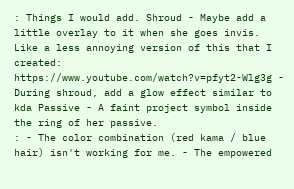: Things I would add. Shroud - Maybe add a little overlay to it when she goes invis. Like a less annoying version of this that I created: https://www.youtube.com/watch?v=pfyt2-Wlg3g - During shroud, add a glow effect similar to kda Passive - A faint project symbol inside the ring of her passive.
: - The color combination (red kama / blue hair) isn't working for me. - The empowered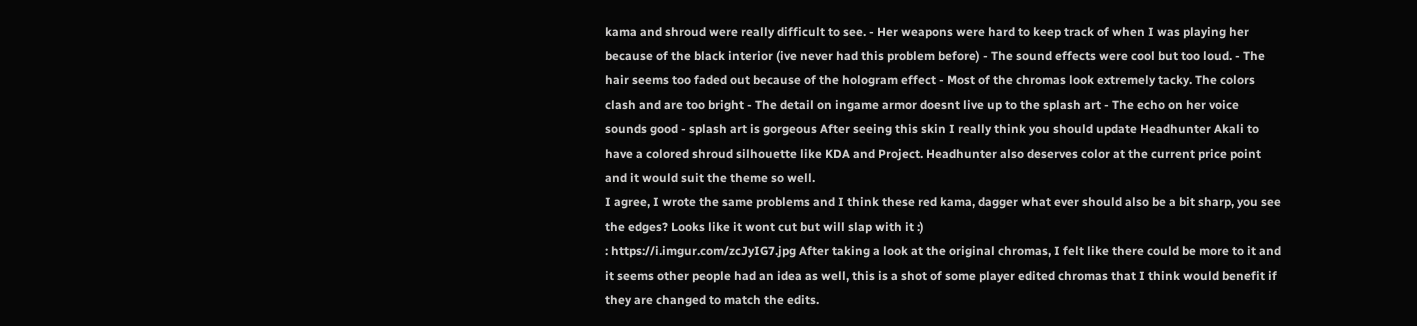kama and shroud were really difficult to see. - Her weapons were hard to keep track of when I was playing her because of the black interior (ive never had this problem before) - The sound effects were cool but too loud. - The hair seems too faded out because of the hologram effect - Most of the chromas look extremely tacky. The colors clash and are too bright - The detail on ingame armor doesnt live up to the splash art - The echo on her voice sounds good - splash art is gorgeous After seeing this skin I really think you should update Headhunter Akali to have a colored shroud silhouette like KDA and Project. Headhunter also deserves color at the current price point and it would suit the theme so well.
I agree, I wrote the same problems and I think these red kama, dagger what ever should also be a bit sharp, you see the edges? Looks like it wont cut but will slap with it :)
: https://i.imgur.com/zcJyIG7.jpg After taking a look at the original chromas, I felt like there could be more to it and it seems other people had an idea as well, this is a shot of some player edited chromas that I think would benefit if they are changed to match the edits.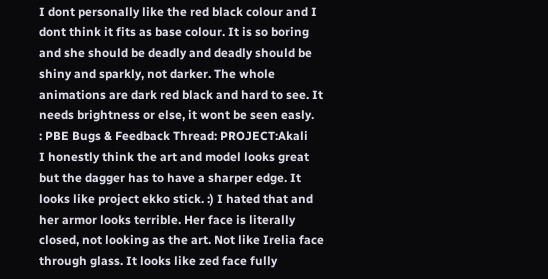I dont personally like the red black colour and I dont think it fits as base colour. It is so boring and she should be deadly and deadly should be shiny and sparkly, not darker. The whole animations are dark red black and hard to see. It needs brightness or else, it wont be seen easly.
: PBE Bugs & Feedback Thread: PROJECT:Akali
I honestly think the art and model looks great but the dagger has to have a sharper edge. It looks like project ekko stick. :) I hated that and her armor looks terrible. Her face is literally closed, not looking as the art. Not like Irelia face through glass. It looks like zed face fully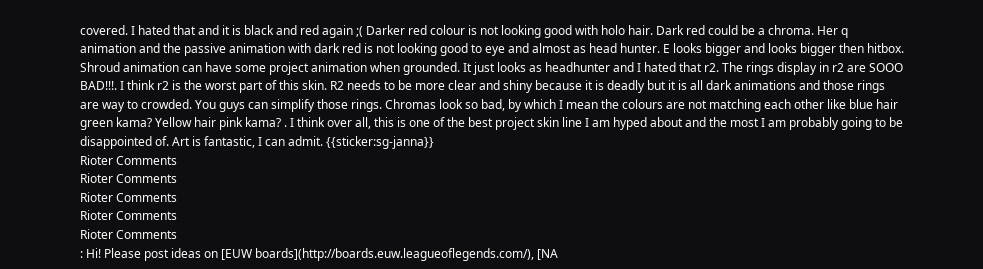covered. I hated that and it is black and red again ;( Darker red colour is not looking good with holo hair. Dark red could be a chroma. Her q animation and the passive animation with dark red is not looking good to eye and almost as head hunter. E looks bigger and looks bigger then hitbox. Shroud animation can have some project animation when grounded. It just looks as headhunter and I hated that r2. The rings display in r2 are SOOO BAD!!!. I think r2 is the worst part of this skin. R2 needs to be more clear and shiny because it is deadly but it is all dark animations and those rings are way to crowded. You guys can simplify those rings. Chromas look so bad, by which I mean the colours are not matching each other like blue hair green kama? Yellow hair pink kama? . I think over all, this is one of the best project skin line I am hyped about and the most I am probably going to be disappointed of. Art is fantastic, I can admit. {{sticker:sg-janna}}
Rioter Comments
Rioter Comments
Rioter Comments
Rioter Comments
Rioter Comments
: Hi! Please post ideas on [EUW boards](http://boards.euw.leagueoflegends.com/), [NA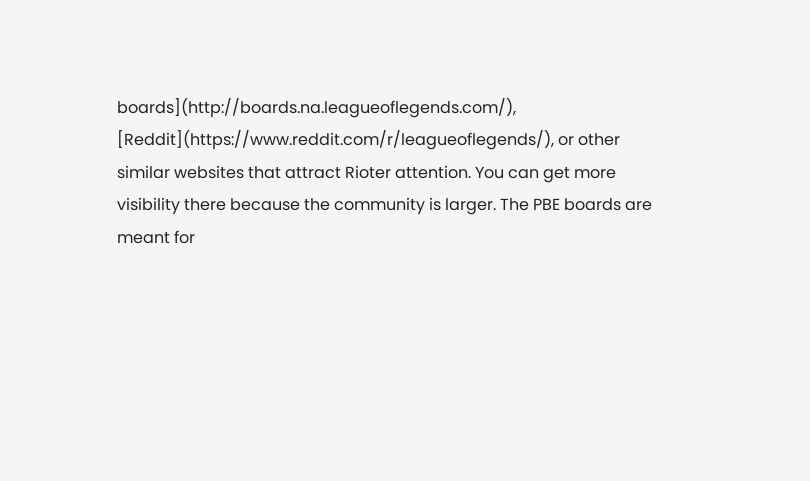boards](http://boards.na.leagueoflegends.com/), [Reddit](https://www.reddit.com/r/leagueoflegends/), or other similar websites that attract Rioter attention. You can get more visibility there because the community is larger. The PBE boards are meant for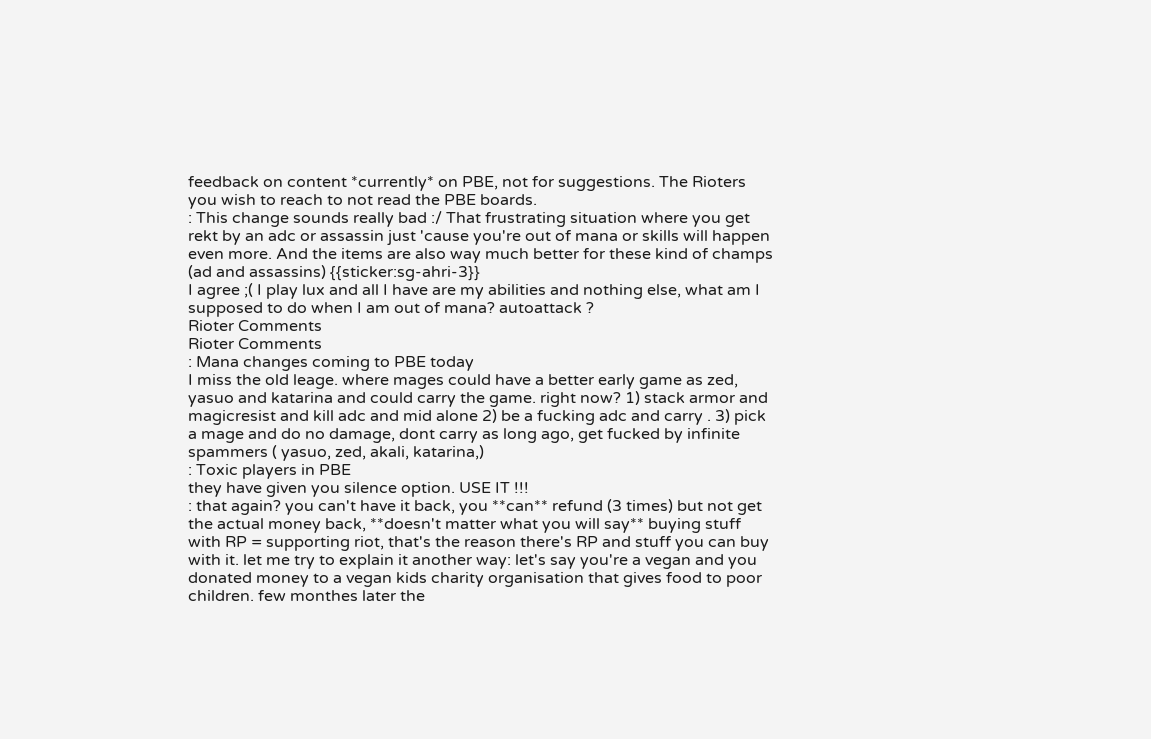feedback on content *currently* on PBE, not for suggestions. The Rioters you wish to reach to not read the PBE boards.
: This change sounds really bad :/ That frustrating situation where you get rekt by an adc or assassin just 'cause you're out of mana or skills will happen even more. And the items are also way much better for these kind of champs (ad and assassins) {{sticker:sg-ahri-3}}
I agree ;( I play lux and all I have are my abilities and nothing else, what am I supposed to do when I am out of mana? autoattack ?
Rioter Comments
Rioter Comments
: Mana changes coming to PBE today
I miss the old leage. where mages could have a better early game as zed, yasuo and katarina and could carry the game. right now? 1) stack armor and magicresist and kill adc and mid alone 2) be a fucking adc and carry . 3) pick a mage and do no damage, dont carry as long ago, get fucked by infinite spammers ( yasuo, zed, akali, katarina,)
: Toxic players in PBE
they have given you silence option. USE IT !!!
: that again? you can't have it back, you **can** refund (3 times) but not get the actual money back, **doesn't matter what you will say** buying stuff with RP = supporting riot, that's the reason there's RP and stuff you can buy with it. let me try to explain it another way: let's say you're a vegan and you donated money to a vegan kids charity organisation that gives food to poor children. few monthes later the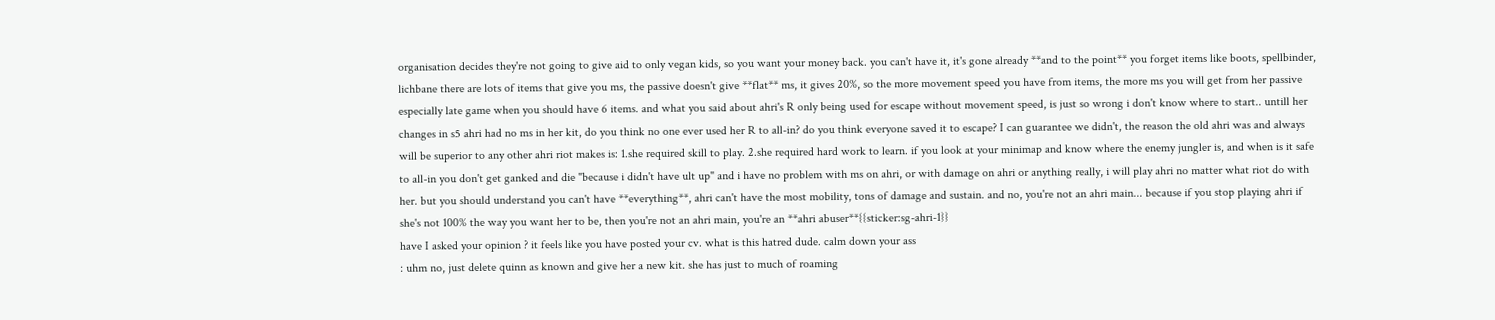organisation decides they're not going to give aid to only vegan kids, so you want your money back. you can't have it, it's gone already **and to the point** you forget items like boots, spellbinder, lichbane there are lots of items that give you ms, the passive doesn't give **flat** ms, it gives 20%, so the more movement speed you have from items, the more ms you will get from her passive especially late game when you should have 6 items. and what you said about ahri's R only being used for escape without movement speed, is just so wrong i don't know where to start.. untill her changes in s5 ahri had no ms in her kit, do you think no one ever used her R to all-in? do you think everyone saved it to escape? I can guarantee we didn't, the reason the old ahri was and always will be superior to any other ahri riot makes is: 1.she required skill to play. 2.she required hard work to learn. if you look at your minimap and know where the enemy jungler is, and when is it safe to all-in you don't get ganked and die "because i didn't have ult up" and i have no problem with ms on ahri, or with damage on ahri or anything really, i will play ahri no matter what riot do with her. but you should understand you can't have **everything**, ahri can't have the most mobility, tons of damage and sustain. and no, you're not an ahri main... because if you stop playing ahri if she's not 100% the way you want her to be, then you're not an ahri main, you're an **ahri abuser**{{sticker:sg-ahri-1}}
have I asked your opinion ? it feels like you have posted your cv. what is this hatred dude. calm down your ass
: uhm no, just delete quinn as known and give her a new kit. she has just to much of roaming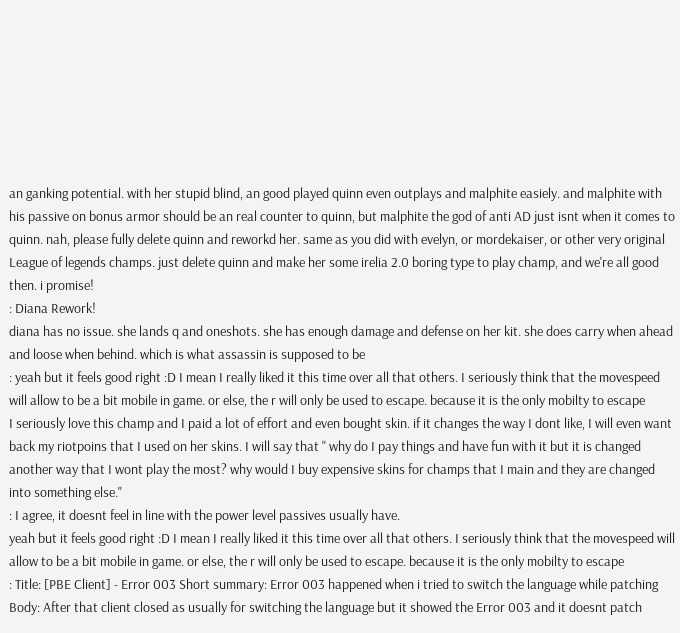an ganking potential. with her stupid blind, an good played quinn even outplays and malphite easiely. and malphite with his passive on bonus armor should be an real counter to quinn, but malphite the god of anti AD just isnt when it comes to quinn. nah, please fully delete quinn and reworkd her. same as you did with evelyn, or mordekaiser, or other very original League of legends champs. just delete quinn and make her some irelia 2.0 boring type to play champ, and we're all good then. i promise!
: Diana Rework!
diana has no issue. she lands q and oneshots. she has enough damage and defense on her kit. she does carry when ahead and loose when behind. which is what assassin is supposed to be
: yeah but it feels good right :D I mean I really liked it this time over all that others. I seriously think that the movespeed will allow to be a bit mobile in game. or else, the r will only be used to escape. because it is the only mobilty to escape
I seriously love this champ and I paid a lot of effort and even bought skin. if it changes the way I dont like, I will even want back my riotpoins that I used on her skins. I will say that '' why do I pay things and have fun with it but it is changed another way that I wont play the most? why would I buy expensive skins for champs that I main and they are changed into something else.''
: I agree, it doesnt feel in line with the power level passives usually have.
yeah but it feels good right :D I mean I really liked it this time over all that others. I seriously think that the movespeed will allow to be a bit mobile in game. or else, the r will only be used to escape. because it is the only mobilty to escape
: Title: [PBE Client] - Error 003 Short summary: Error 003 happened when i tried to switch the language while patching Body: After that client closed as usually for switching the language but it showed the Error 003 and it doesnt patch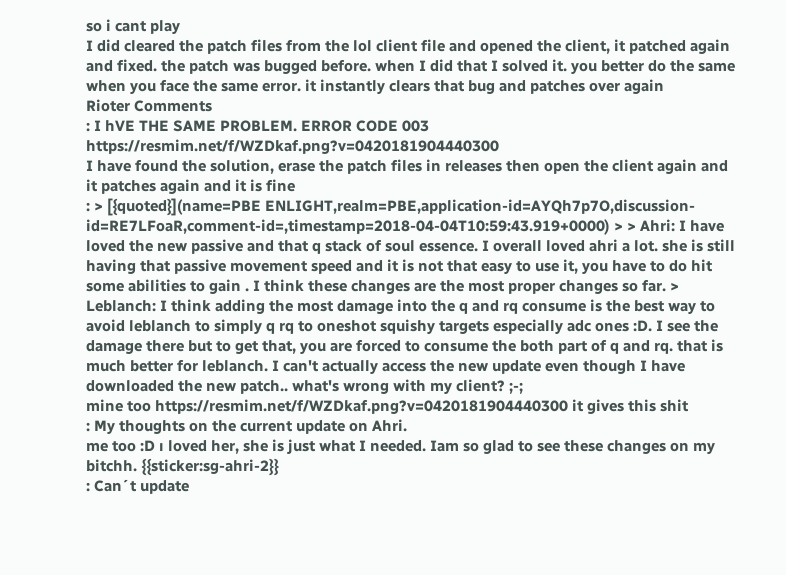so i cant play
I did cleared the patch files from the lol client file and opened the client, it patched again and fixed. the patch was bugged before. when I did that I solved it. you better do the same when you face the same error. it instantly clears that bug and patches over again
Rioter Comments
: I hVE THE SAME PROBLEM. ERROR CODE 003 https://resmim.net/f/WZDkaf.png?v=0420181904440300
I have found the solution, erase the patch files in releases then open the client again and it patches again and it is fine
: > [{quoted}](name=PBE ENLIGHT,realm=PBE,application-id=AYQh7p7O,discussion-id=RE7LFoaR,comment-id=,timestamp=2018-04-04T10:59:43.919+0000) > > Ahri: I have loved the new passive and that q stack of soul essence. I overall loved ahri a lot. she is still having that passive movement speed and it is not that easy to use it, you have to do hit some abilities to gain . I think these changes are the most proper changes so far. > Leblanch: I think adding the most damage into the q and rq consume is the best way to avoid leblanch to simply q rq to oneshot squishy targets especially adc ones :D. I see the damage there but to get that, you are forced to consume the both part of q and rq. that is much better for leblanch. I can't actually access the new update even though I have downloaded the new patch.. what's wrong with my client? ;-;
mine too https://resmim.net/f/WZDkaf.png?v=0420181904440300 it gives this shit
: My thoughts on the current update on Ahri.
me too :D ı loved her, she is just what I needed. Iam so glad to see these changes on my bitchh. {{sticker:sg-ahri-2}}
: Can´t update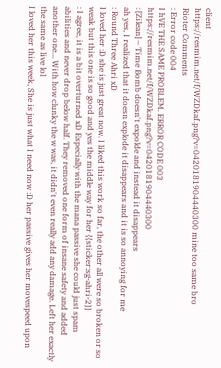client
https://resmim.net/f/WZDkaf.png?v=0420181904440300 mine too same bro
Rioter Comments
: Error code 004
I hVE THE SAME PROBLEM. ERROR CODE 003 https://resmim.net/f/WZDkaf.png?v=0420181904440300
: [Zilean] – Time Bomb doesn't expolde and instead it disappears
ah yes, I realized that it doesn explode it disappears and it is so annoying for me
: Round Three Ahri xD
I loved her :D she is just great now. I liked this work so far, the other all were so broken or so weak but this one is so good and yes the middle way for her {{sticker:sg-ahri-2}}
: I agree, it is a bit overturned xD Especially with the mana passive she could just spam abilities and never drop below half. They removed one form of insane safety and added another one... With how clunky the w was, it didn't even really add any damage. Left her exactly the same as live lol
I loved her this week, She is just what I need now :D her passive gives her movespeed upon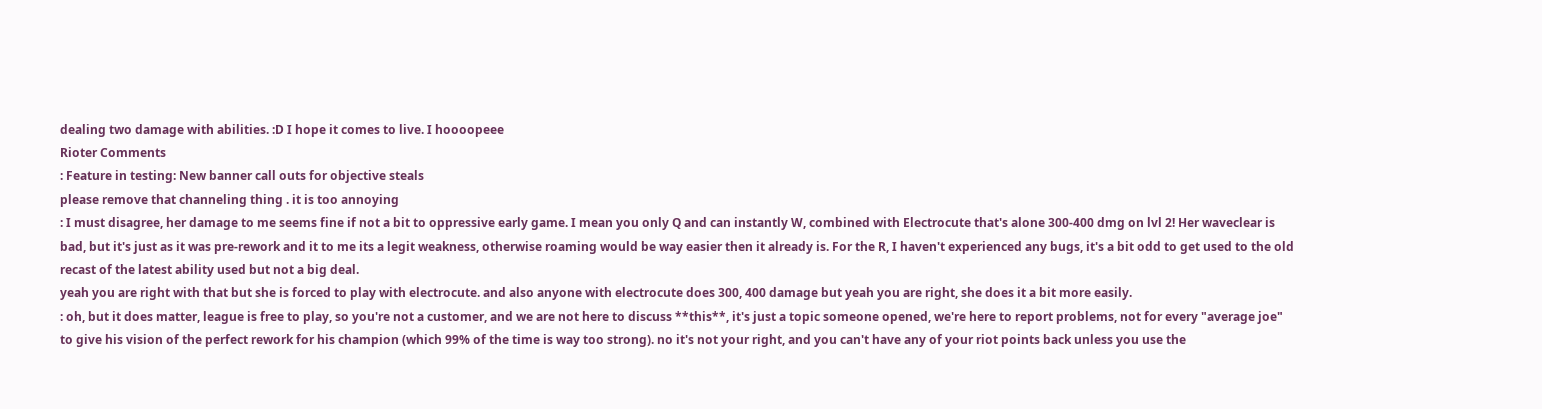dealing two damage with abilities. :D I hope it comes to live. I hoooopeee
Rioter Comments
: Feature in testing: New banner call outs for objective steals
please remove that channeling thing . it is too annoying
: I must disagree, her damage to me seems fine if not a bit to oppressive early game. I mean you only Q and can instantly W, combined with Electrocute that's alone 300-400 dmg on lvl 2! Her waveclear is bad, but it's just as it was pre-rework and it to me its a legit weakness, otherwise roaming would be way easier then it already is. For the R, I haven't experienced any bugs, it's a bit odd to get used to the old recast of the latest ability used but not a big deal.
yeah you are right with that but she is forced to play with electrocute. and also anyone with electrocute does 300, 400 damage but yeah you are right, she does it a bit more easily.
: oh, but it does matter, league is free to play, so you're not a customer, and we are not here to discuss **this**, it's just a topic someone opened, we're here to report problems, not for every "average joe" to give his vision of the perfect rework for his champion (which 99% of the time is way too strong). no it's not your right, and you can't have any of your riot points back unless you use the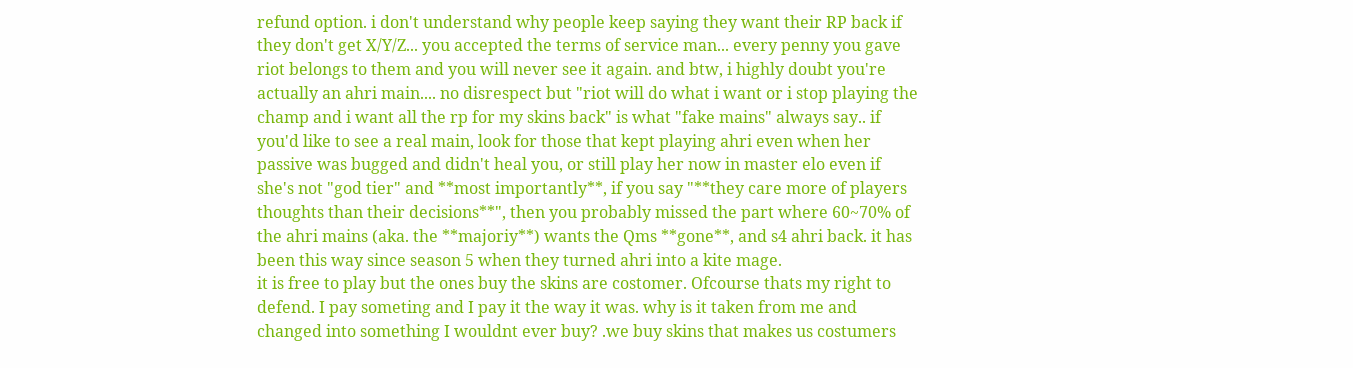refund option. i don't understand why people keep saying they want their RP back if they don't get X/Y/Z... you accepted the terms of service man... every penny you gave riot belongs to them and you will never see it again. and btw, i highly doubt you're actually an ahri main.... no disrespect but "riot will do what i want or i stop playing the champ and i want all the rp for my skins back" is what "fake mains" always say.. if you'd like to see a real main, look for those that kept playing ahri even when her passive was bugged and didn't heal you, or still play her now in master elo even if she's not "god tier" and **most importantly**, if you say "**they care more of players thoughts than their decisions**", then you probably missed the part where 60~70% of the ahri mains (aka. the **majoriy**) wants the Qms **gone**, and s4 ahri back. it has been this way since season 5 when they turned ahri into a kite mage.
it is free to play but the ones buy the skins are costomer. Ofcourse thats my right to defend. I pay someting and I pay it the way it was. why is it taken from me and changed into something I wouldnt ever buy? .we buy skins that makes us costumers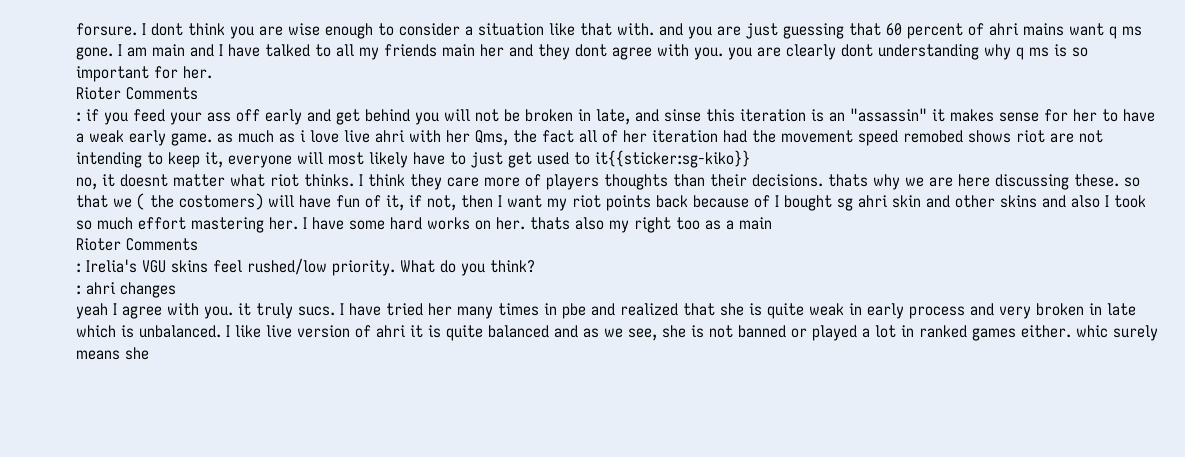forsure. I dont think you are wise enough to consider a situation like that with. and you are just guessing that 60 percent of ahri mains want q ms gone. I am main and I have talked to all my friends main her and they dont agree with you. you are clearly dont understanding why q ms is so important for her.
Rioter Comments
: if you feed your ass off early and get behind you will not be broken in late, and sinse this iteration is an "assassin" it makes sense for her to have a weak early game. as much as i love live ahri with her Qms, the fact all of her iteration had the movement speed remobed shows riot are not intending to keep it, everyone will most likely have to just get used to it{{sticker:sg-kiko}}
no, it doesnt matter what riot thinks. I think they care more of players thoughts than their decisions. thats why we are here discussing these. so that we ( the costomers) will have fun of it, if not, then I want my riot points back because of I bought sg ahri skin and other skins and also I took so much effort mastering her. I have some hard works on her. thats also my right too as a main
Rioter Comments
: Irelia's VGU skins feel rushed/low priority. What do you think?
: ahri changes
yeah I agree with you. it truly sucs. I have tried her many times in pbe and realized that she is quite weak in early process and very broken in late which is unbalanced. I like live version of ahri it is quite balanced and as we see, she is not banned or played a lot in ranked games either. whic surely means she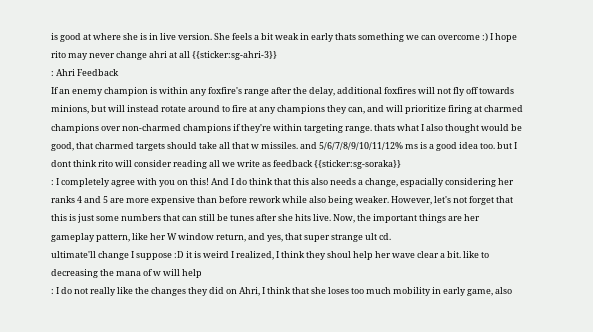is good at where she is in live version. She feels a bit weak in early thats something we can overcome :) I hope rito may never change ahri at all {{sticker:sg-ahri-3}}
: Ahri Feedback
If an enemy champion is within any foxfire's range after the delay, additional foxfires will not fly off towards minions, but will instead rotate around to fire at any champions they can, and will prioritize firing at charmed champions over non-charmed champions if they're within targeting range. thats what I also thought would be good, that charmed targets should take all that w missiles. and 5/6/7/8/9/10/11/12% ms is a good idea too. but I dont think rito will consider reading all we write as feedback {{sticker:sg-soraka}}
: I completely agree with you on this! And I do think that this also needs a change, espacially considering her ranks 4 and 5 are more expensive than before rework while also being weaker. However, let's not forget that this is just some numbers that can still be tunes after she hits live. Now, the important things are her gameplay pattern, like her W window return, and yes, that super strange ult cd.
ultimate'll change I suppose :D it is weird I realized, I think they shoul help her wave clear a bit. like to decreasing the mana of w will help
: I do not really like the changes they did on Ahri, I think that she loses too much mobility in early game, also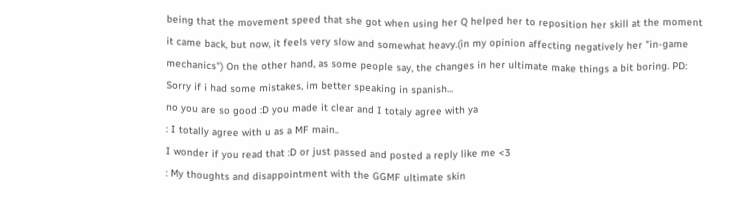being that the movement speed that she got when using her Q helped her to reposition her skill at the moment it came back, but now, it feels very slow and somewhat heavy.(in my opinion affecting negatively her "in-game mechanics") On the other hand, as some people say, the changes in her ultimate make things a bit boring. PD: Sorry if i had some mistakes, im better speaking in spanish...
no you are so good :D you made it clear and I totaly agree with ya
: I totally agree with u as a MF main..
I wonder if you read that :D or just passed and posted a reply like me <3
: My thoughts and disappointment with the GGMF ultimate skin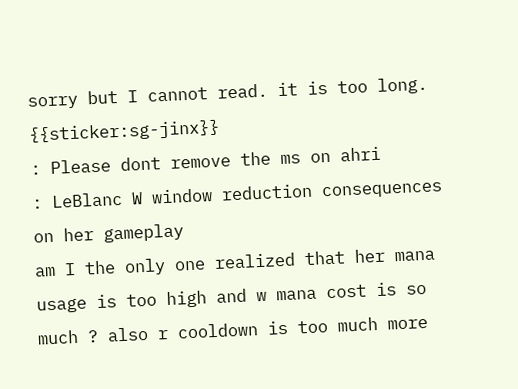sorry but I cannot read. it is too long. {{sticker:sg-jinx}}
: Please dont remove the ms on ahri
: LeBlanc W window reduction consequences on her gameplay
am I the only one realized that her mana usage is too high and w mana cost is so much ? also r cooldown is too much more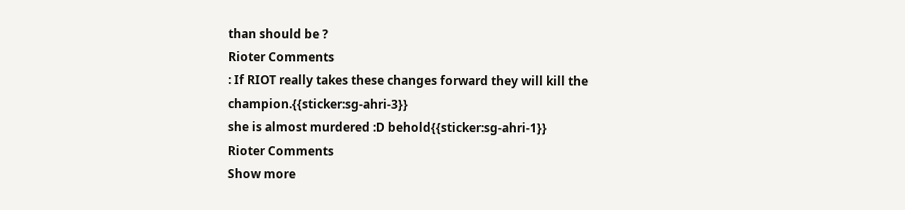than should be ?
Rioter Comments
: If RIOT really takes these changes forward they will kill the champion.{{sticker:sg-ahri-3}}
she is almost murdered :D behold{{sticker:sg-ahri-1}}
Rioter Comments
Show more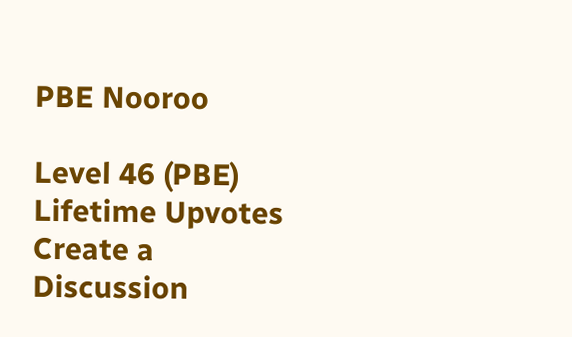PBE Nooroo

Level 46 (PBE)
Lifetime Upvotes
Create a Discussion